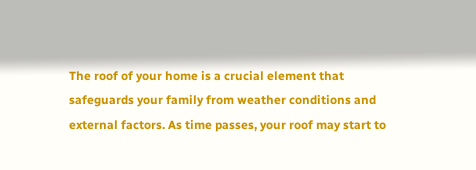The roof of your home is a crucial element that safeguards your family from weather conditions and external factors. As time passes, your roof may start to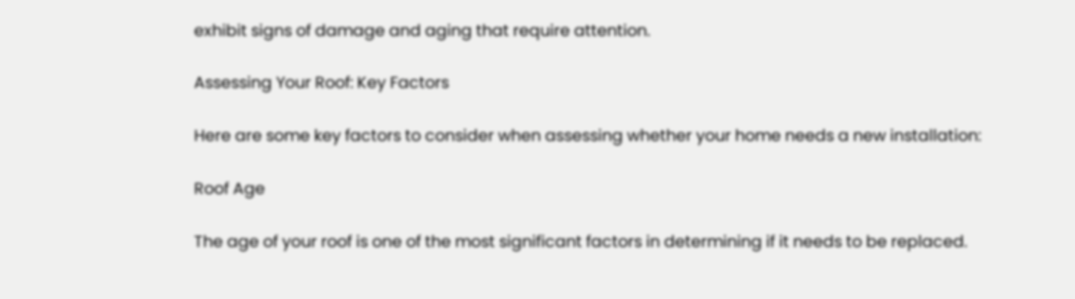exhibit signs of damage and aging that require attention.

Assessing Your Roof: Key Factors

Here are some key factors to consider when assessing whether your home needs a new installation:

Roof Age

The age of your roof is one of the most significant factors in determining if it needs to be replaced.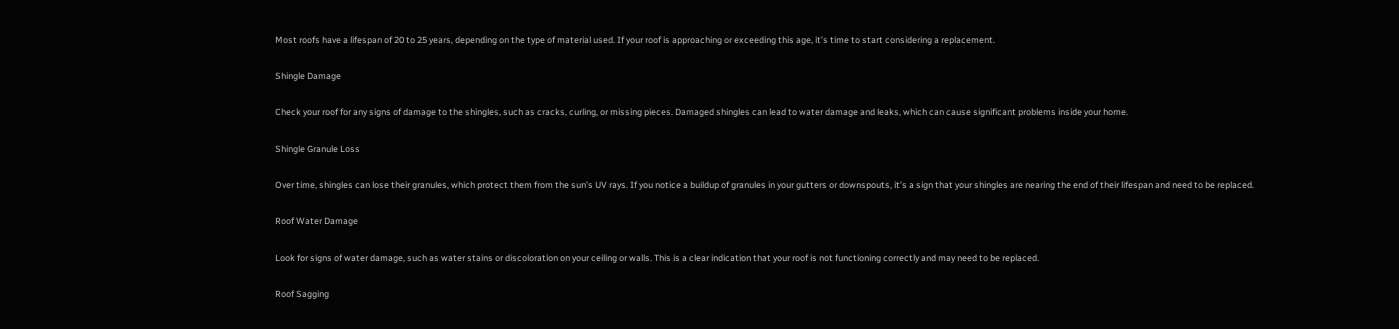Most roofs have a lifespan of 20 to 25 years, depending on the type of material used. If your roof is approaching or exceeding this age, it’s time to start considering a replacement.

Shingle Damage

Check your roof for any signs of damage to the shingles, such as cracks, curling, or missing pieces. Damaged shingles can lead to water damage and leaks, which can cause significant problems inside your home.

Shingle Granule Loss

Over time, shingles can lose their granules, which protect them from the sun’s UV rays. If you notice a buildup of granules in your gutters or downspouts, it’s a sign that your shingles are nearing the end of their lifespan and need to be replaced.

Roof Water Damage

Look for signs of water damage, such as water stains or discoloration on your ceiling or walls. This is a clear indication that your roof is not functioning correctly and may need to be replaced.

Roof Sagging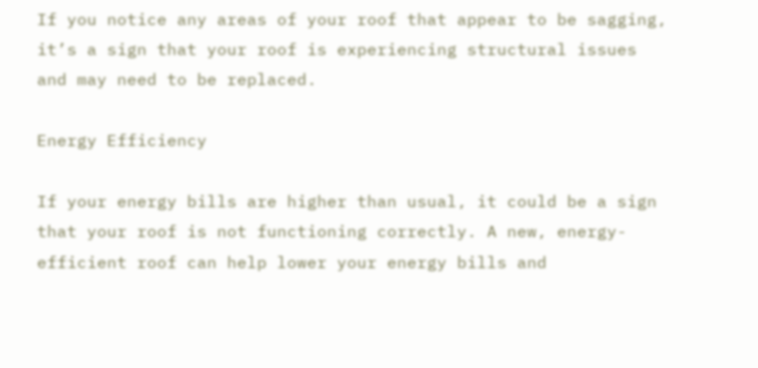If you notice any areas of your roof that appear to be sagging, it’s a sign that your roof is experiencing structural issues and may need to be replaced.

Energy Efficiency

If your energy bills are higher than usual, it could be a sign that your roof is not functioning correctly. A new, energy-efficient roof can help lower your energy bills and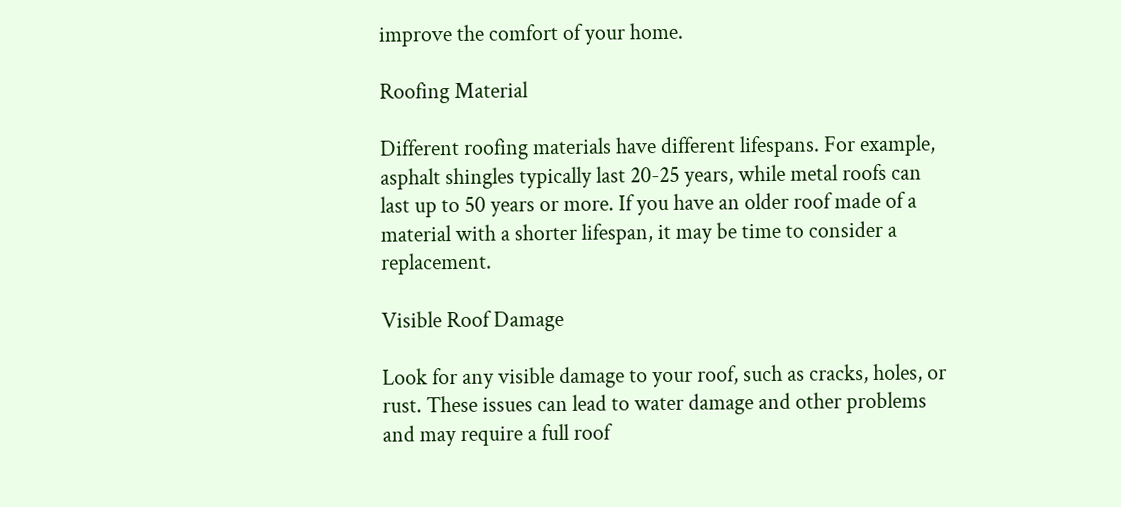improve the comfort of your home.

Roofing Material

Different roofing materials have different lifespans. For example, asphalt shingles typically last 20-25 years, while metal roofs can last up to 50 years or more. If you have an older roof made of a material with a shorter lifespan, it may be time to consider a replacement.

Visible Roof Damage

Look for any visible damage to your roof, such as cracks, holes, or rust. These issues can lead to water damage and other problems and may require a full roof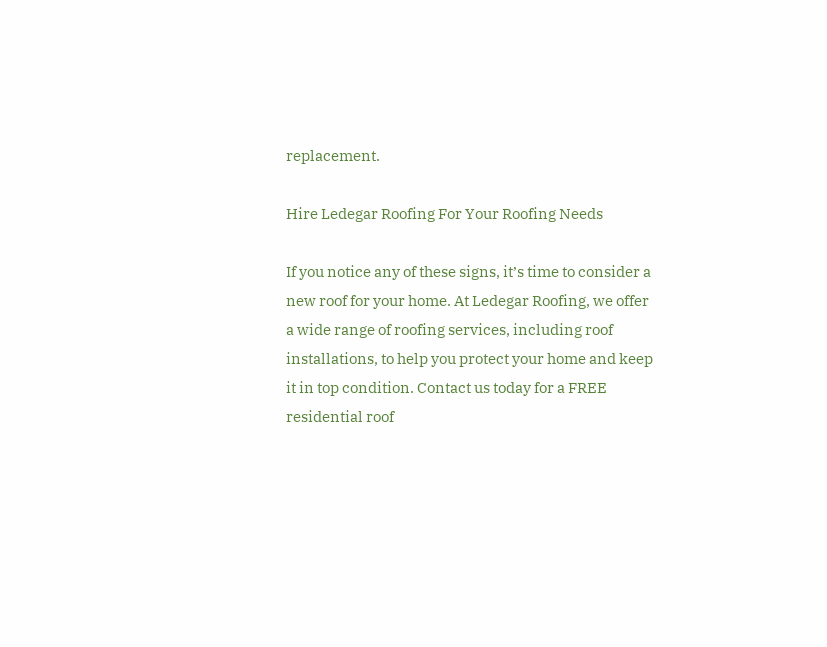replacement.

Hire Ledegar Roofing For Your Roofing Needs

If you notice any of these signs, it’s time to consider a new roof for your home. At Ledegar Roofing, we offer a wide range of roofing services, including roof installations, to help you protect your home and keep it in top condition. Contact us today for a FREE residential roof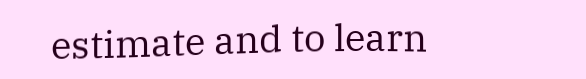estimate and to learn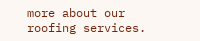more about our roofing services.